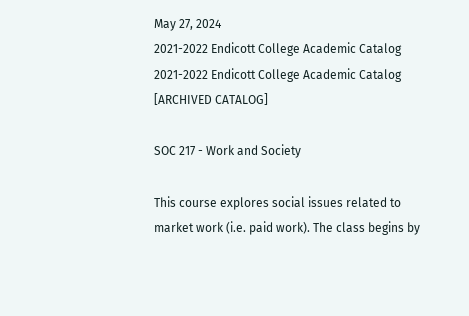May 27, 2024
2021-2022 Endicott College Academic Catalog
2021-2022 Endicott College Academic Catalog [ARCHIVED CATALOG]

SOC 217 - Work and Society

This course explores social issues related to market work (i.e. paid work). The class begins by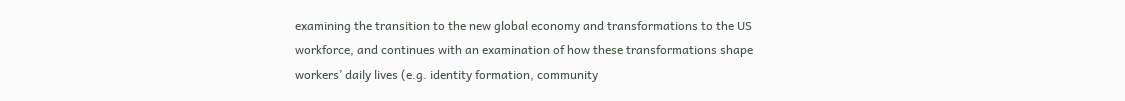examining the transition to the new global economy and transformations to the US workforce, and continues with an examination of how these transformations shape workers’ daily lives (e.g. identity formation, community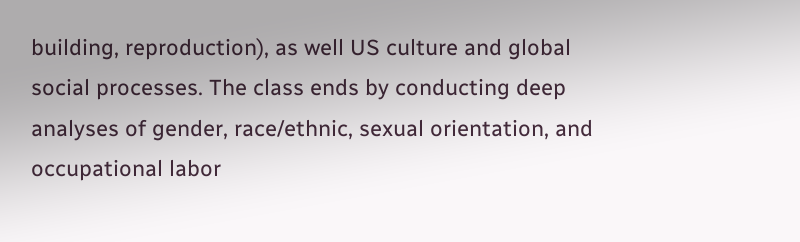building, reproduction), as well US culture and global social processes. The class ends by conducting deep analyses of gender, race/ethnic, sexual orientation, and occupational labor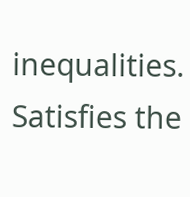inequalities. Satisfies the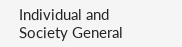Individual and Society General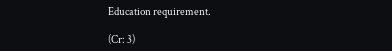Education requirement.

(Cr: 3)